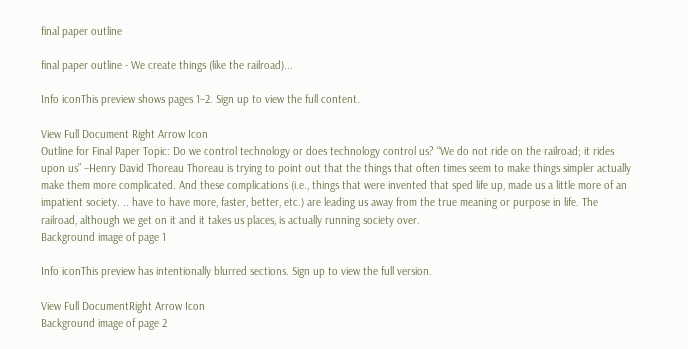final paper outline

final paper outline - We create things (like the railroad)...

Info iconThis preview shows pages 1–2. Sign up to view the full content.

View Full Document Right Arrow Icon
Outline for Final Paper Topic: Do we control technology or does technology control us? “We do not ride on the railroad; it rides upon us” –Henry David Thoreau Thoreau is trying to point out that the things that often times seem to make things simpler actually make them more complicated. And these complications (i.e., things that were invented that sped life up, made us a little more of an impatient society. .. have to have more, faster, better, etc.) are leading us away from the true meaning or purpose in life. The railroad, although we get on it and it takes us places, is actually running society over.
Background image of page 1

Info iconThis preview has intentionally blurred sections. Sign up to view the full version.

View Full DocumentRight Arrow Icon
Background image of page 2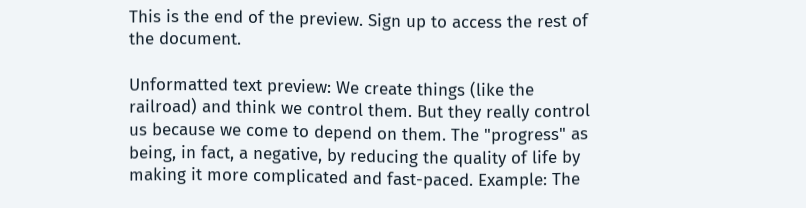This is the end of the preview. Sign up to access the rest of the document.

Unformatted text preview: We create things (like the railroad) and think we control them. But they really control us because we come to depend on them. The "progress" as being, in fact, a negative, by reducing the quality of life by making it more complicated and fast-paced. Example: The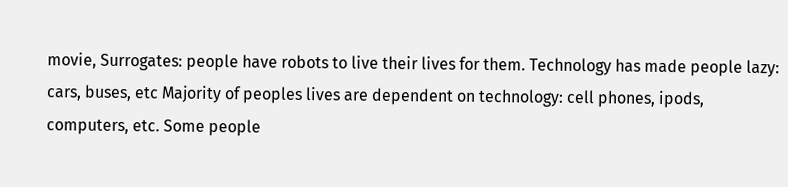movie, Surrogates: people have robots to live their lives for them. Technology has made people lazy: cars, buses, etc Majority of peoples lives are dependent on technology: cell phones, ipods, computers, etc. Some people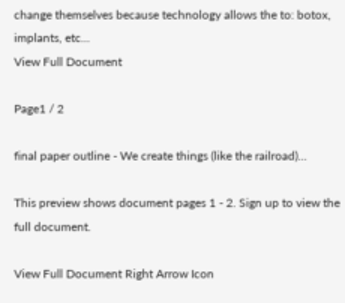change themselves because technology allows the to: botox, implants, etc...
View Full Document

Page1 / 2

final paper outline - We create things (like the railroad)...

This preview shows document pages 1 - 2. Sign up to view the full document.

View Full Document Right Arrow Icon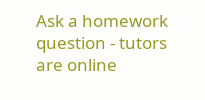Ask a homework question - tutors are online